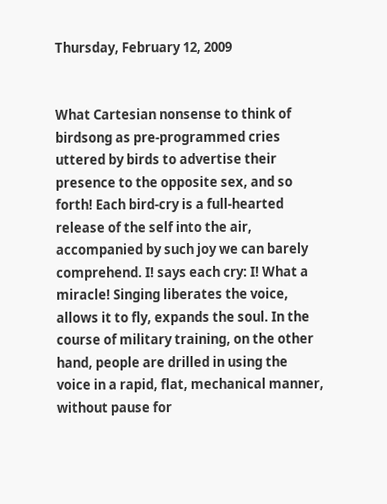Thursday, February 12, 2009


What Cartesian nonsense to think of birdsong as pre-programmed cries uttered by birds to advertise their presence to the opposite sex, and so forth! Each bird-cry is a full-hearted release of the self into the air, accompanied by such joy we can barely comprehend. I! says each cry: I! What a miracle! Singing liberates the voice, allows it to fly, expands the soul. In the course of military training, on the other hand, people are drilled in using the voice in a rapid, flat, mechanical manner, without pause for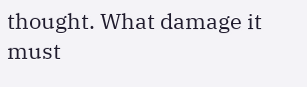thought. What damage it must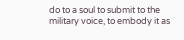do to a soul to submit to the military voice, to embody it as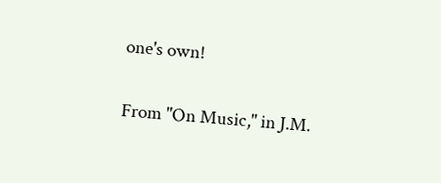one's own!

From "On Music," in J.M.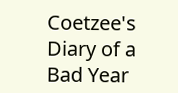Coetzee's Diary of a Bad Year